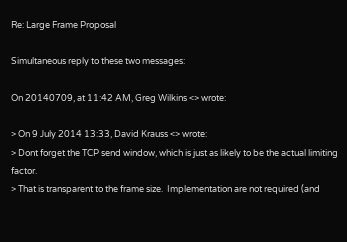Re: Large Frame Proposal

Simultaneous reply to these two messages:

On 20140709, at 11:42 AM, Greg Wilkins <> wrote:

> On 9 July 2014 13:33, David Krauss <> wrote:
> Dont forget the TCP send window, which is just as likely to be the actual limiting factor.
> That is transparent to the frame size.  Implementation are not required (and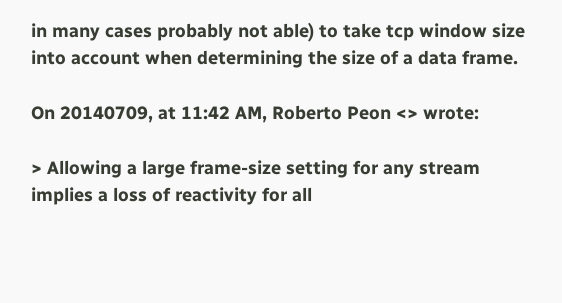in many cases probably not able) to take tcp window size into account when determining the size of a data frame.

On 20140709, at 11:42 AM, Roberto Peon <> wrote:

> Allowing a large frame-size setting for any stream implies a loss of reactivity for all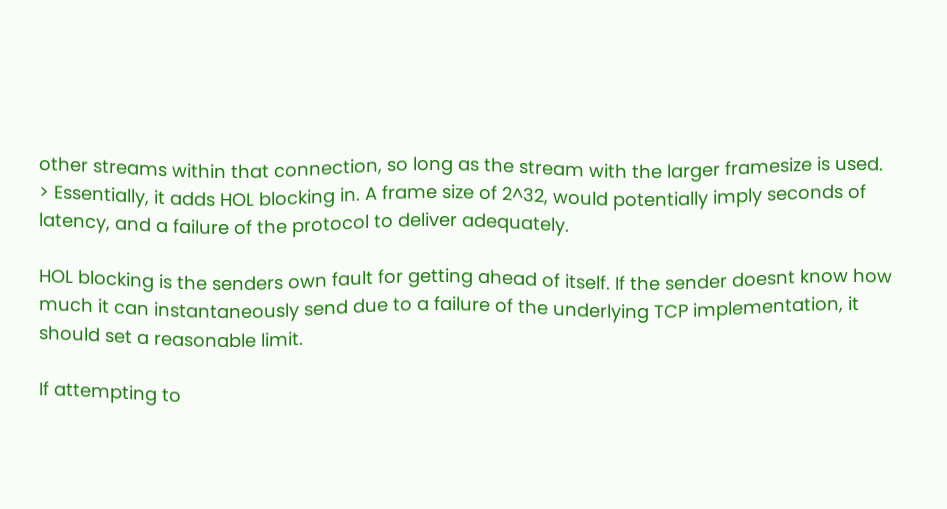other streams within that connection, so long as the stream with the larger framesize is used.
> Essentially, it adds HOL blocking in. A frame size of 2^32, would potentially imply seconds of latency, and a failure of the protocol to deliver adequately.

HOL blocking is the senders own fault for getting ahead of itself. If the sender doesnt know how much it can instantaneously send due to a failure of the underlying TCP implementation, it should set a reasonable limit.

If attempting to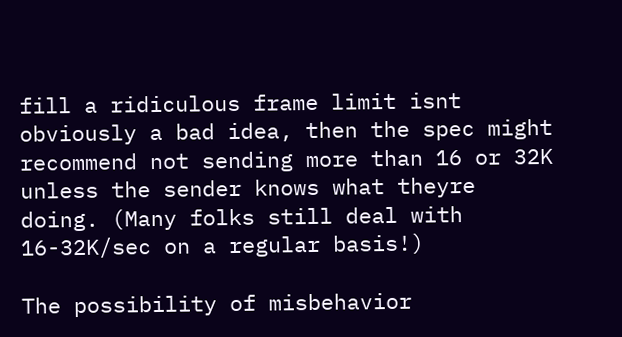fill a ridiculous frame limit isnt obviously a bad idea, then the spec might recommend not sending more than 16 or 32K unless the sender knows what theyre doing. (Many folks still deal with 16-32K/sec on a regular basis!)

The possibility of misbehavior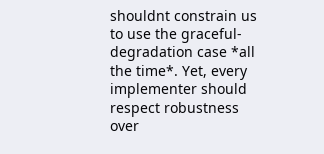shouldnt constrain us to use the graceful-degradation case *all the time*. Yet, every implementer should respect robustness over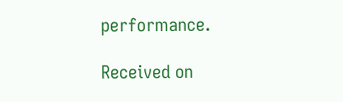performance.

Received on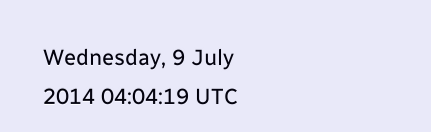Wednesday, 9 July 2014 04:04:19 UTC